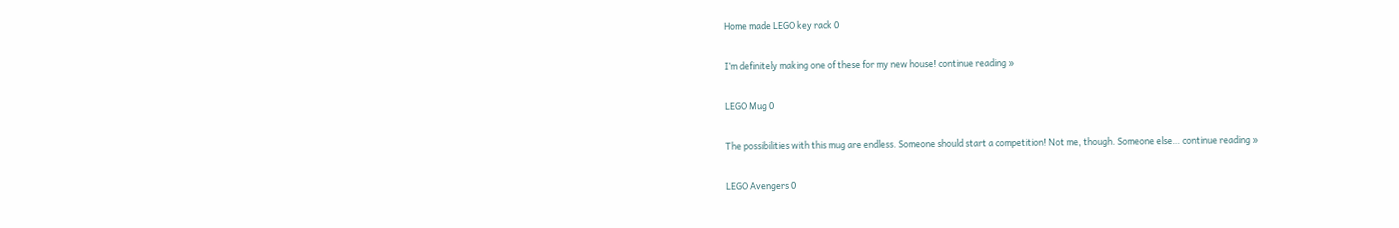Home made LEGO key rack 0

I’m definitely making one of these for my new house! continue reading »

LEGO Mug 0

The possibilities with this mug are endless. Someone should start a competition! Not me, though. Someone else… continue reading »

LEGO Avengers 0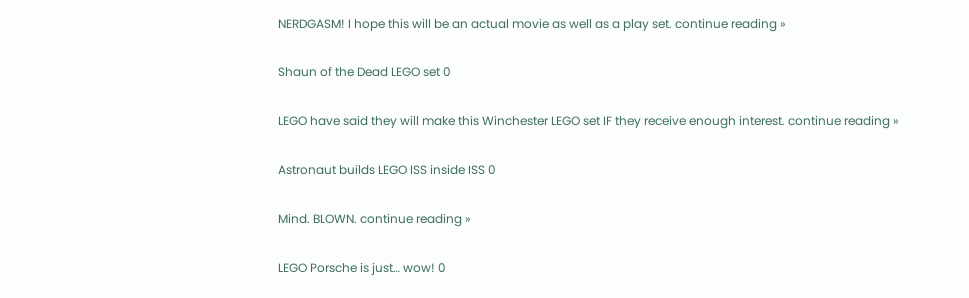NERDGASM! I hope this will be an actual movie as well as a play set. continue reading »

Shaun of the Dead LEGO set 0

LEGO have said they will make this Winchester LEGO set IF they receive enough interest. continue reading »

Astronaut builds LEGO ISS inside ISS 0

Mind. BLOWN. continue reading »

LEGO Porsche is just… wow! 0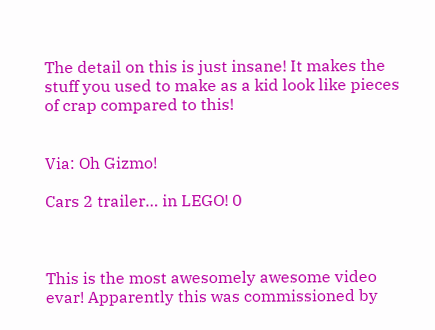The detail on this is just insane! It makes the stuff you used to make as a kid look like pieces of crap compared to this!


Via: Oh Gizmo!

Cars 2 trailer… in LEGO! 0



This is the most awesomely awesome video evar! Apparently this was commissioned by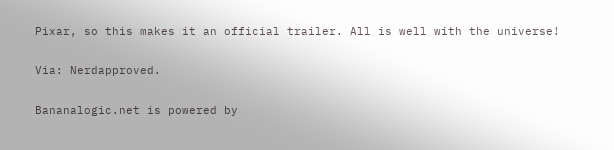Pixar, so this makes it an official trailer. All is well with the universe!

Via: Nerdapproved.

Bananalogic.net is powered by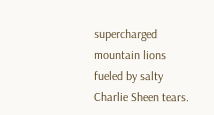supercharged mountain lions fueled by salty Charlie Sheen tears.